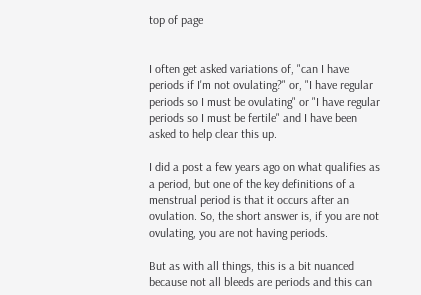top of page


I often get asked variations of, "can I have periods if I'm not ovulating?" or, "I have regular periods so I must be ovulating" or "I have regular periods so I must be fertile" and I have been asked to help clear this up.

I did a post a few years ago on what qualifies as a period, but one of the key definitions of a menstrual period is that it occurs after an ovulation. So, the short answer is, if you are not ovulating, you are not having periods.

But as with all things, this is a bit nuanced because not all bleeds are periods and this can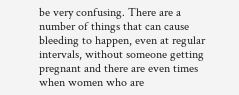be very confusing. There are a number of things that can cause bleeding to happen, even at regular intervals, without someone getting pregnant and there are even times when women who are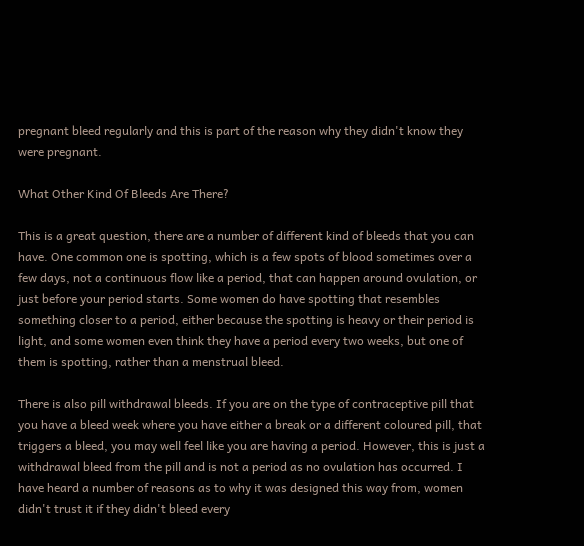pregnant bleed regularly and this is part of the reason why they didn't know they were pregnant.

What Other Kind Of Bleeds Are There?

This is a great question, there are a number of different kind of bleeds that you can have. One common one is spotting, which is a few spots of blood sometimes over a few days, not a continuous flow like a period, that can happen around ovulation, or just before your period starts. Some women do have spotting that resembles something closer to a period, either because the spotting is heavy or their period is light, and some women even think they have a period every two weeks, but one of them is spotting, rather than a menstrual bleed.

There is also pill withdrawal bleeds. If you are on the type of contraceptive pill that you have a bleed week where you have either a break or a different coloured pill, that triggers a bleed, you may well feel like you are having a period. However, this is just a withdrawal bleed from the pill and is not a period as no ovulation has occurred. I have heard a number of reasons as to why it was designed this way from, women didn't trust it if they didn't bleed every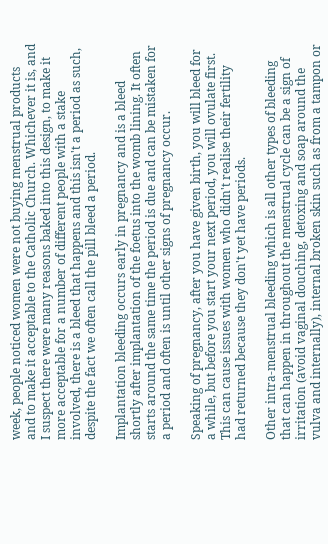week, people noticed women were not buying menstrual products and to make it acceptable to the Catholic Church. Whichever it is, and I suspect there were many reasons baked into this design, to make it more acceptable for a number of different people with a stake involved, there is a bleed that happens and this isn't a period as such, despite the fact we often call the pill bleed a period.

Implantation bleeding occurs early in pregnancy and is a bleed shortly after implantation of the foetus into the womb lining. It often starts around the same time the period is due and can be mistaken for a period and often is until other signs of pregnancy occur.

Speaking of pregnancy, after you have given birth, you will bleed for a while, but before you start your next period, you will ovulate first. This can cause issues with women who didn't realise their fertility had returned because they don't yet have periods.

Other intra-menstrual bleeding which is all other types of bleeding that can happen in throughout the menstrual cycle can be a sign of irritation (avoid vaginal douching, detoxing and soap around the vulva and internally), internal broken skin such as from a tampon or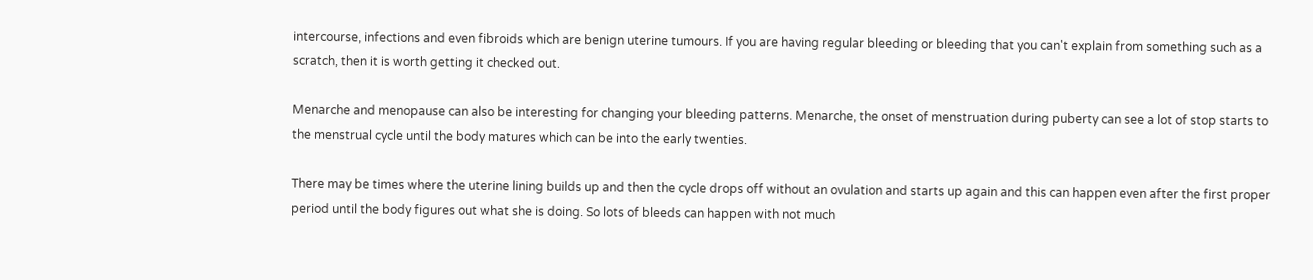intercourse, infections and even fibroids which are benign uterine tumours. If you are having regular bleeding or bleeding that you can't explain from something such as a scratch, then it is worth getting it checked out.

Menarche and menopause can also be interesting for changing your bleeding patterns. Menarche, the onset of menstruation during puberty can see a lot of stop starts to the menstrual cycle until the body matures which can be into the early twenties.

There may be times where the uterine lining builds up and then the cycle drops off without an ovulation and starts up again and this can happen even after the first proper period until the body figures out what she is doing. So lots of bleeds can happen with not much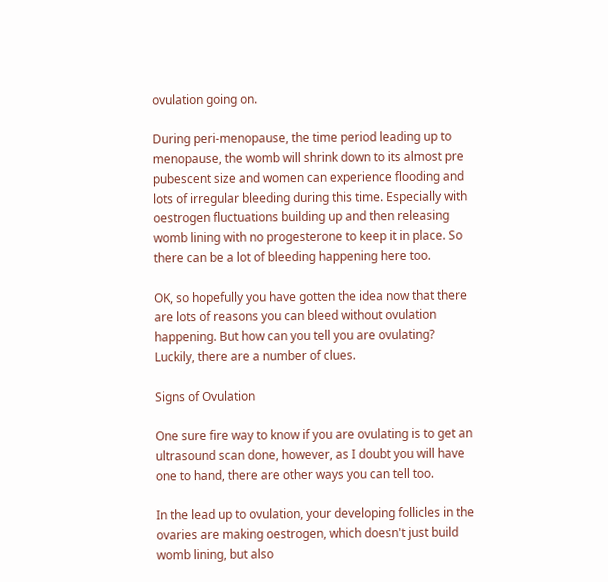ovulation going on.

During peri-menopause, the time period leading up to menopause, the womb will shrink down to its almost pre pubescent size and women can experience flooding and lots of irregular bleeding during this time. Especially with oestrogen fluctuations building up and then releasing womb lining with no progesterone to keep it in place. So there can be a lot of bleeding happening here too.

OK, so hopefully you have gotten the idea now that there are lots of reasons you can bleed without ovulation happening. But how can you tell you are ovulating? Luckily, there are a number of clues.

Signs of Ovulation

One sure fire way to know if you are ovulating is to get an ultrasound scan done, however, as I doubt you will have one to hand, there are other ways you can tell too.

In the lead up to ovulation, your developing follicles in the ovaries are making oestrogen, which doesn't just build womb lining, but also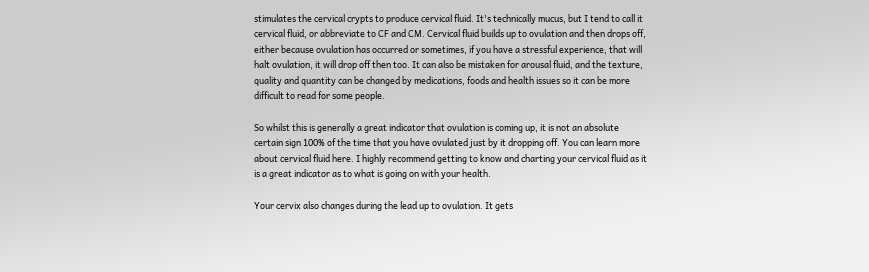stimulates the cervical crypts to produce cervical fluid. It's technically mucus, but I tend to call it cervical fluid, or abbreviate to CF and CM. Cervical fluid builds up to ovulation and then drops off, either because ovulation has occurred or sometimes, if you have a stressful experience, that will halt ovulation, it will drop off then too. It can also be mistaken for arousal fluid, and the texture, quality and quantity can be changed by medications, foods and health issues so it can be more difficult to read for some people.

So whilst this is generally a great indicator that ovulation is coming up, it is not an absolute certain sign 100% of the time that you have ovulated just by it dropping off. You can learn more about cervical fluid here. I highly recommend getting to know and charting your cervical fluid as it is a great indicator as to what is going on with your health.

Your cervix also changes during the lead up to ovulation. It gets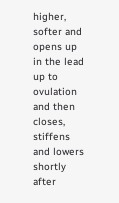higher, softer and opens up in the lead up to ovulation and then closes, stiffens and lowers shortly after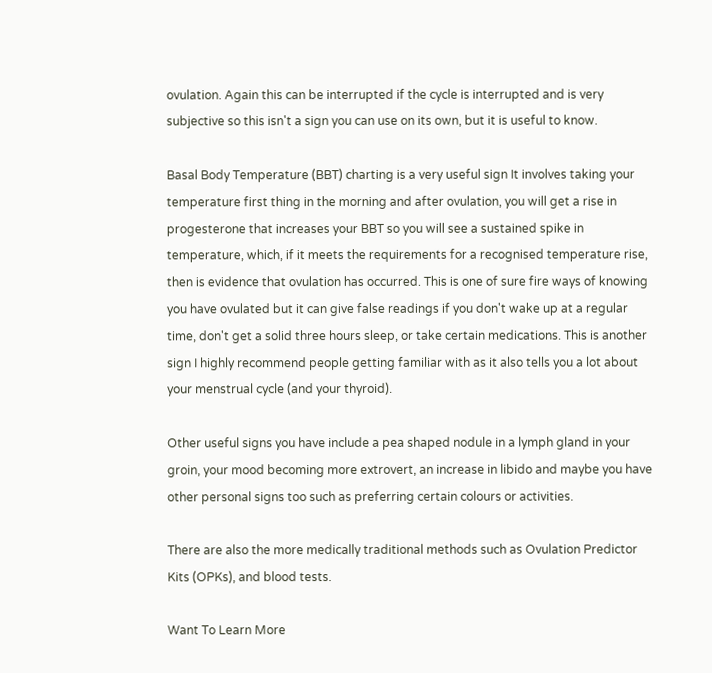ovulation. Again this can be interrupted if the cycle is interrupted and is very subjective so this isn't a sign you can use on its own, but it is useful to know.

Basal Body Temperature (BBT) charting is a very useful sign It involves taking your temperature first thing in the morning and after ovulation, you will get a rise in progesterone that increases your BBT so you will see a sustained spike in temperature, which, if it meets the requirements for a recognised temperature rise, then is evidence that ovulation has occurred. This is one of sure fire ways of knowing you have ovulated but it can give false readings if you don't wake up at a regular time, don't get a solid three hours sleep, or take certain medications. This is another sign I highly recommend people getting familiar with as it also tells you a lot about your menstrual cycle (and your thyroid).

Other useful signs you have include a pea shaped nodule in a lymph gland in your groin, your mood becoming more extrovert, an increase in libido and maybe you have other personal signs too such as preferring certain colours or activities.

There are also the more medically traditional methods such as Ovulation Predictor Kits (OPKs), and blood tests.

Want To Learn More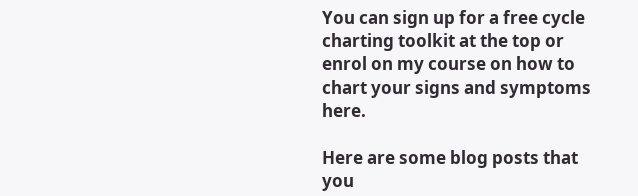You can sign up for a free cycle charting toolkit at the top or enrol on my course on how to chart your signs and symptoms here.

Here are some blog posts that you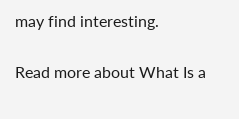may find interesting.

Read more about What Is a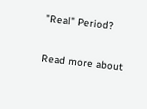"Real" Period?

Read more about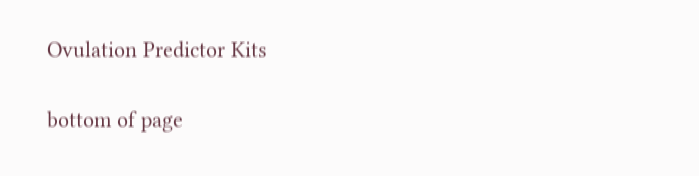Ovulation Predictor Kits

bottom of page